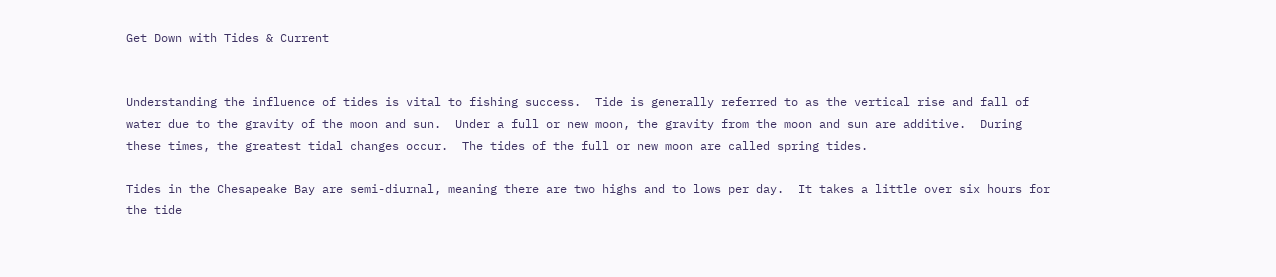Get Down with Tides & Current


Understanding the influence of tides is vital to fishing success.  Tide is generally referred to as the vertical rise and fall of water due to the gravity of the moon and sun.  Under a full or new moon, the gravity from the moon and sun are additive.  During these times, the greatest tidal changes occur.  The tides of the full or new moon are called spring tides.

Tides in the Chesapeake Bay are semi-diurnal, meaning there are two highs and to lows per day.  It takes a little over six hours for the tide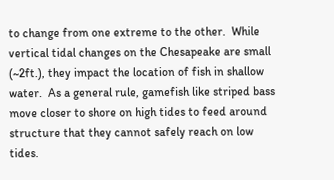to change from one extreme to the other.  While vertical tidal changes on the Chesapeake are small (~2ft.), they impact the location of fish in shallow water.  As a general rule, gamefish like striped bass move closer to shore on high tides to feed around structure that they cannot safely reach on low tides.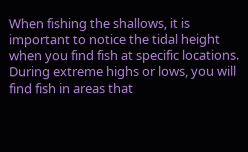When fishing the shallows, it is important to notice the tidal height when you find fish at specific locations.  During extreme highs or lows, you will find fish in areas that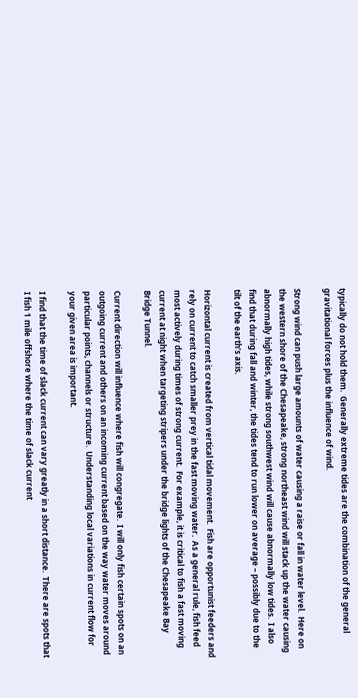typically do not hold them.  Generally extreme tides are the combination of the general gravitational forces plus the influence of wind.

Strong wind can push large amounts of water causing a raise or fall in water level.  Here on the western shore of the Chesapeake, strong northeast wind will stack up the water causing abnormally high tides, while strong southwest wind will cause abnormally low tides.  I also find that during fall and winter, the tides tend to run lower on average – possibly due to the tilt of the earth’s axis.

Horizontal current is created from vertical tidal movement.  Fish are opportunist feeders and rely on current to catch smaller prey in the fast moving water.  As a general rule, fish feed most actively during times of strong current.  For example, it is critical to fish a fast moving current at night when targeting stripers under the bridge lights of the Chesapeake Bay Bridge Tunnel.

Current direction will influence where fish will congregate.  I will only fish certain spots on an outgoing current and others on an incoming current based on the way water moves around particular points, channels or structure.  Understanding local variations in current flow for your given area is important.

I find that the time of slack current can vary greatly in a short distance.  There are spots that I fish 1 mile offshore where the time of slack current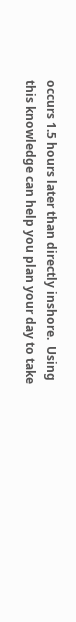occurs 1.5 hours later than directly inshore.  Using this knowledge can help you plan your day to take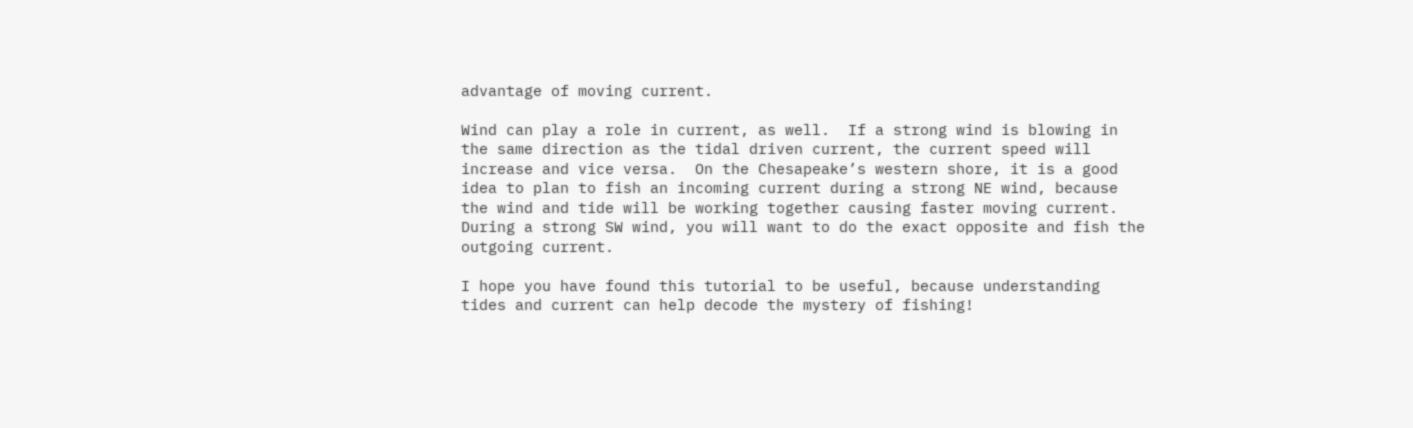advantage of moving current.

Wind can play a role in current, as well.  If a strong wind is blowing in the same direction as the tidal driven current, the current speed will increase and vice versa.  On the Chesapeake’s western shore, it is a good idea to plan to fish an incoming current during a strong NE wind, because the wind and tide will be working together causing faster moving current.  During a strong SW wind, you will want to do the exact opposite and fish the outgoing current.

I hope you have found this tutorial to be useful, because understanding tides and current can help decode the mystery of fishing!